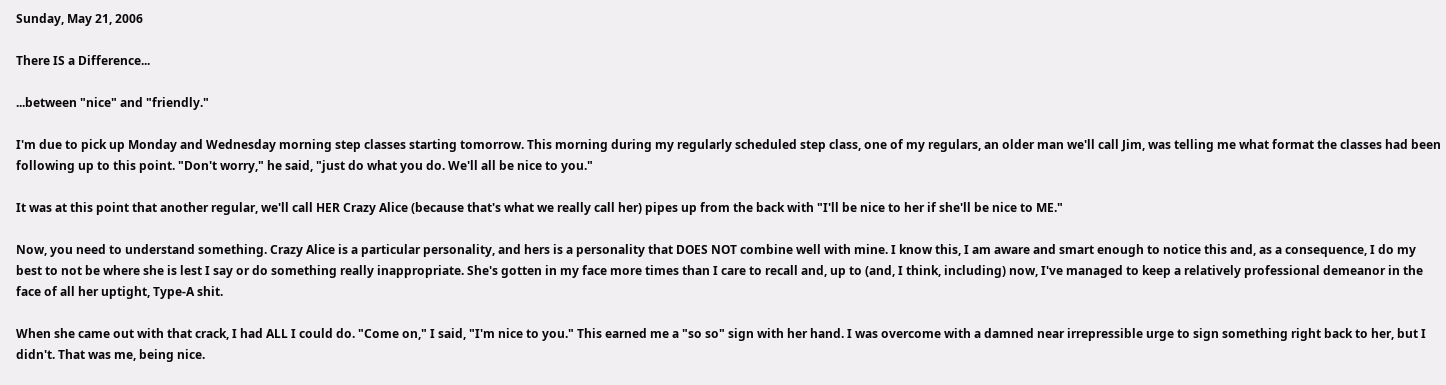Sunday, May 21, 2006

There IS a Difference...

...between "nice" and "friendly."

I'm due to pick up Monday and Wednesday morning step classes starting tomorrow. This morning during my regularly scheduled step class, one of my regulars, an older man we'll call Jim, was telling me what format the classes had been following up to this point. "Don't worry," he said, "just do what you do. We'll all be nice to you."

It was at this point that another regular, we'll call HER Crazy Alice (because that's what we really call her) pipes up from the back with "I'll be nice to her if she'll be nice to ME."

Now, you need to understand something. Crazy Alice is a particular personality, and hers is a personality that DOES NOT combine well with mine. I know this, I am aware and smart enough to notice this and, as a consequence, I do my best to not be where she is lest I say or do something really inappropriate. She's gotten in my face more times than I care to recall and, up to (and, I think, including) now, I've managed to keep a relatively professional demeanor in the face of all her uptight, Type-A shit.

When she came out with that crack, I had ALL I could do. "Come on," I said, "I'm nice to you." This earned me a "so so" sign with her hand. I was overcome with a damned near irrepressible urge to sign something right back to her, but I didn't. That was me, being nice.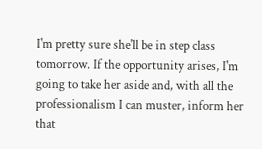I'm pretty sure she'll be in step class tomorrow. If the opportunity arises, I'm going to take her aside and, with all the professionalism I can muster, inform her that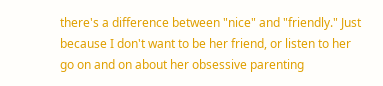there's a difference between "nice" and "friendly." Just because I don't want to be her friend, or listen to her go on and on about her obsessive parenting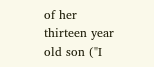of her thirteen year old son ("I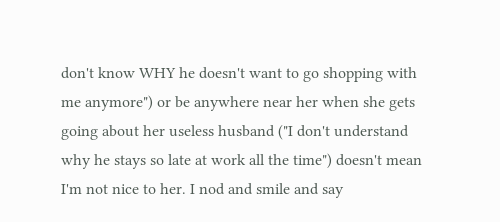don't know WHY he doesn't want to go shopping with me anymore") or be anywhere near her when she gets going about her useless husband ("I don't understand why he stays so late at work all the time") doesn't mean I'm not nice to her. I nod and smile and say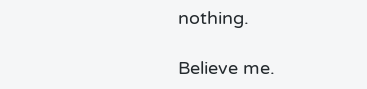nothing.

Believe me.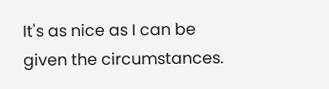It's as nice as I can be given the circumstances.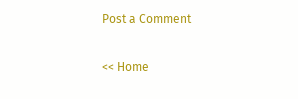Post a Comment

<< Home